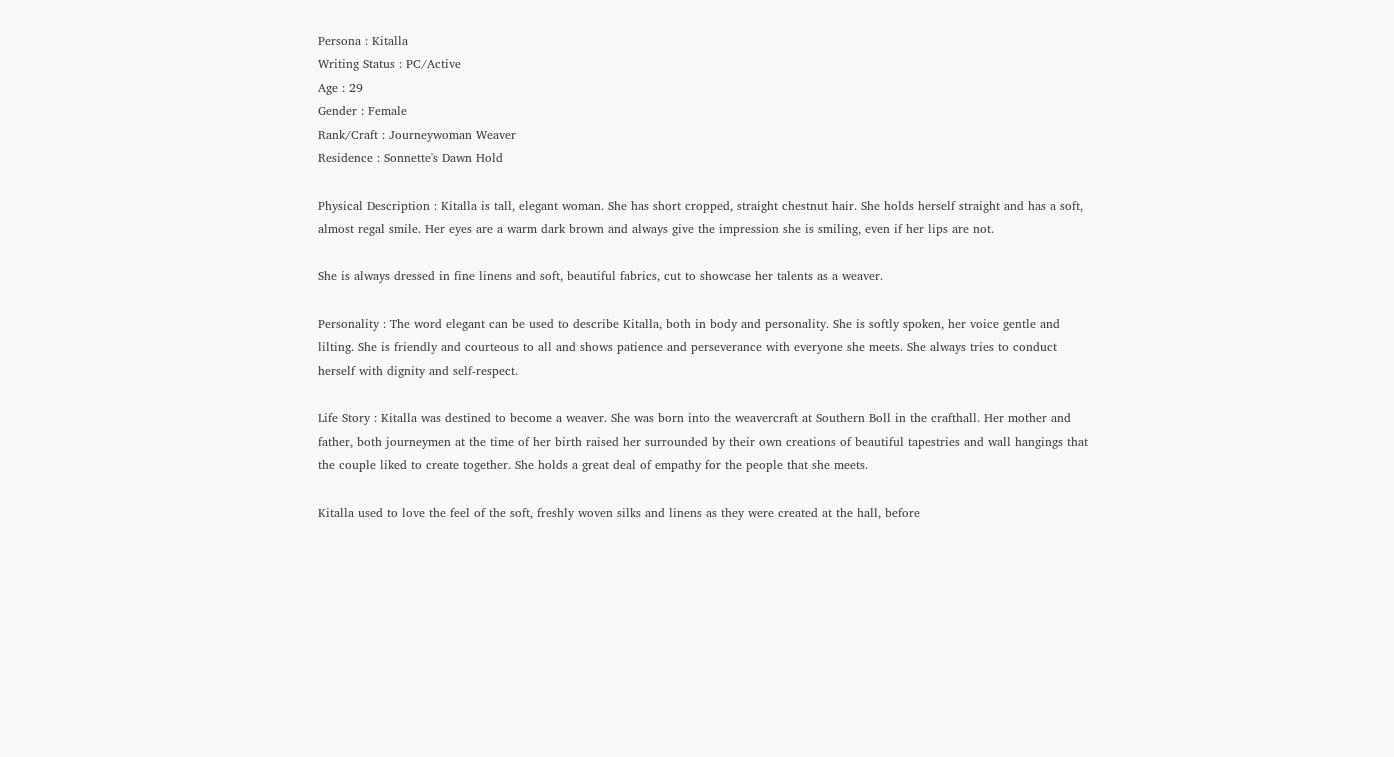Persona : Kitalla
Writing Status : PC/Active
Age : 29
Gender : Female
Rank/Craft : Journeywoman Weaver
Residence : Sonnette's Dawn Hold

Physical Description : Kitalla is tall, elegant woman. She has short cropped, straight chestnut hair. She holds herself straight and has a soft, almost regal smile. Her eyes are a warm dark brown and always give the impression she is smiling, even if her lips are not.

She is always dressed in fine linens and soft, beautiful fabrics, cut to showcase her talents as a weaver.

Personality : The word elegant can be used to describe Kitalla, both in body and personality. She is softly spoken, her voice gentle and lilting. She is friendly and courteous to all and shows patience and perseverance with everyone she meets. She always tries to conduct herself with dignity and self-respect.

Life Story : Kitalla was destined to become a weaver. She was born into the weavercraft at Southern Boll in the crafthall. Her mother and father, both journeymen at the time of her birth raised her surrounded by their own creations of beautiful tapestries and wall hangings that the couple liked to create together. She holds a great deal of empathy for the people that she meets.

Kitalla used to love the feel of the soft, freshly woven silks and linens as they were created at the hall, before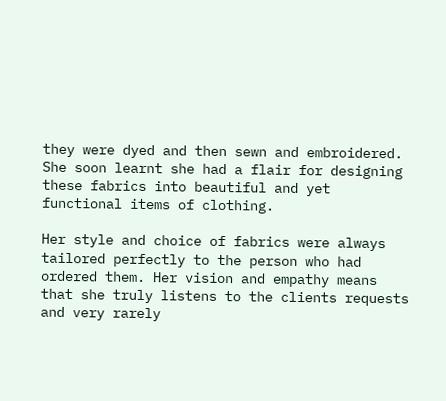they were dyed and then sewn and embroidered. She soon learnt she had a flair for designing these fabrics into beautiful and yet functional items of clothing.

Her style and choice of fabrics were always tailored perfectly to the person who had ordered them. Her vision and empathy means that she truly listens to the clients requests and very rarely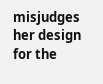misjudges her design for the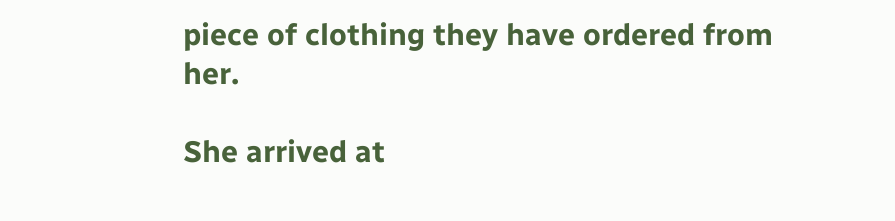piece of clothing they have ordered from her.

She arrived at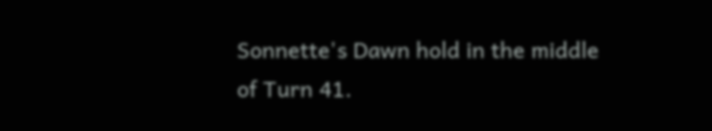Sonnette's Dawn hold in the middle of Turn 41.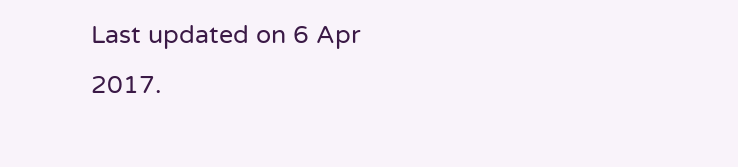Last updated on 6 Apr 2017.